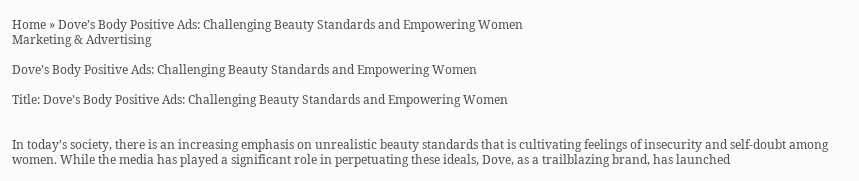Home » Dove’s Body Positive Ads: Challenging Beauty Standards and Empowering Women
Marketing & Advertising

Dove’s Body Positive Ads: Challenging Beauty Standards and Empowering Women

Title: Dove’s Body Positive Ads: Challenging Beauty Standards and Empowering Women


In today’s society, there is an increasing emphasis on unrealistic beauty standards that is cultivating feelings of insecurity and self-doubt among women. While the media has played a significant role in perpetuating these ideals, Dove, as a trailblazing brand, has launched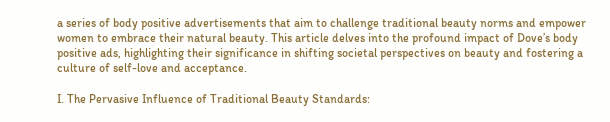a series of body positive advertisements that aim to challenge traditional beauty norms and empower women to embrace their natural beauty. This article delves into the profound impact of Dove’s body positive ads, highlighting their significance in shifting societal perspectives on beauty and fostering a culture of self-love and acceptance.

I. The Pervasive Influence of Traditional Beauty Standards: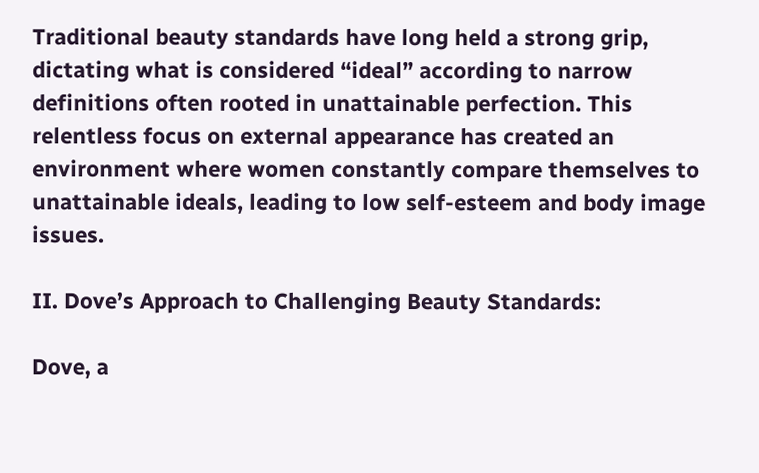Traditional beauty standards have long held a strong grip, dictating what is considered “ideal” according to narrow definitions often rooted in unattainable perfection. This relentless focus on external appearance has created an environment where women constantly compare themselves to unattainable ideals, leading to low self-esteem and body image issues.

II. Dove’s Approach to Challenging Beauty Standards:

Dove, a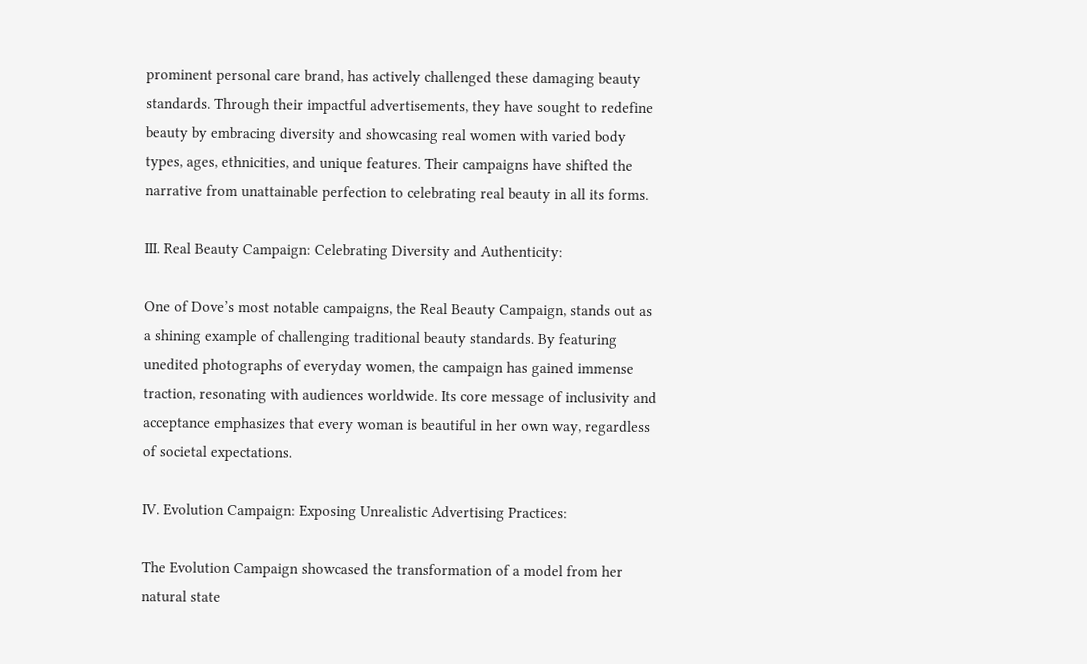prominent personal care brand, has actively challenged these damaging beauty standards. Through their impactful advertisements, they have sought to redefine beauty by embracing diversity and showcasing real women with varied body types, ages, ethnicities, and unique features. Their campaigns have shifted the narrative from unattainable perfection to celebrating real beauty in all its forms.

III. Real Beauty Campaign: Celebrating Diversity and Authenticity:

One of Dove’s most notable campaigns, the Real Beauty Campaign, stands out as a shining example of challenging traditional beauty standards. By featuring unedited photographs of everyday women, the campaign has gained immense traction, resonating with audiences worldwide. Its core message of inclusivity and acceptance emphasizes that every woman is beautiful in her own way, regardless of societal expectations.

IV. Evolution Campaign: Exposing Unrealistic Advertising Practices:

The Evolution Campaign showcased the transformation of a model from her natural state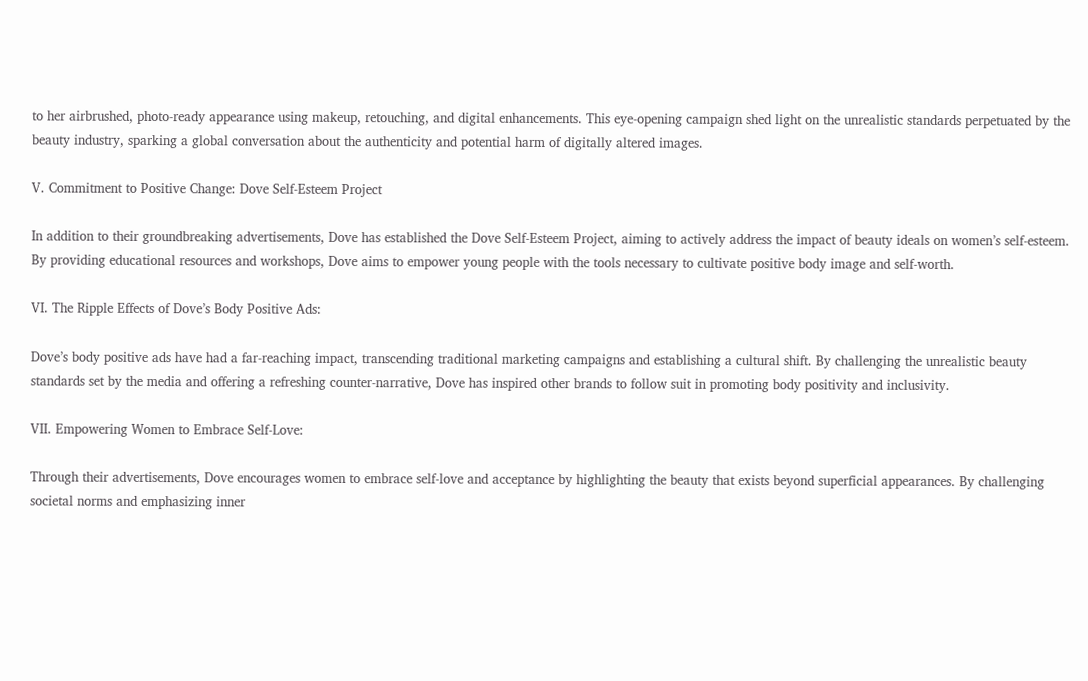to her airbrushed, photo-ready appearance using makeup, retouching, and digital enhancements. This eye-opening campaign shed light on the unrealistic standards perpetuated by the beauty industry, sparking a global conversation about the authenticity and potential harm of digitally altered images.

V. Commitment to Positive Change: Dove Self-Esteem Project

In addition to their groundbreaking advertisements, Dove has established the Dove Self-Esteem Project, aiming to actively address the impact of beauty ideals on women’s self-esteem. By providing educational resources and workshops, Dove aims to empower young people with the tools necessary to cultivate positive body image and self-worth.

VI. The Ripple Effects of Dove’s Body Positive Ads:

Dove’s body positive ads have had a far-reaching impact, transcending traditional marketing campaigns and establishing a cultural shift. By challenging the unrealistic beauty standards set by the media and offering a refreshing counter-narrative, Dove has inspired other brands to follow suit in promoting body positivity and inclusivity.

VII. Empowering Women to Embrace Self-Love:

Through their advertisements, Dove encourages women to embrace self-love and acceptance by highlighting the beauty that exists beyond superficial appearances. By challenging societal norms and emphasizing inner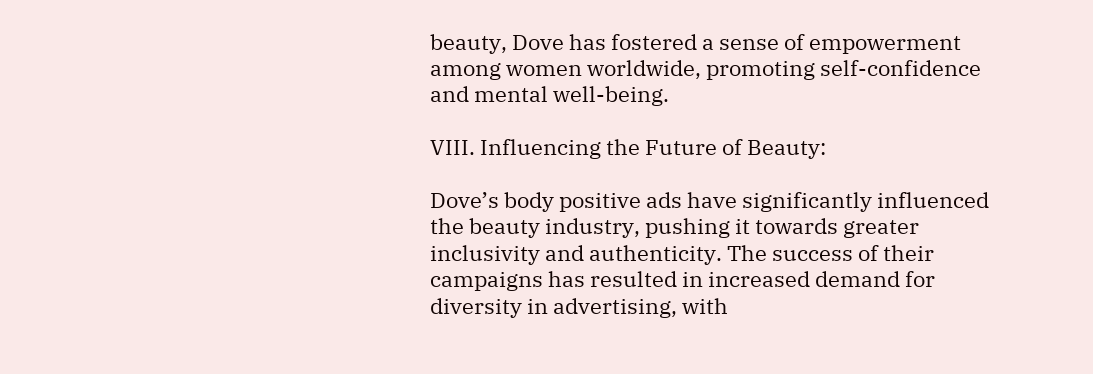beauty, Dove has fostered a sense of empowerment among women worldwide, promoting self-confidence and mental well-being.

VIII. Influencing the Future of Beauty:

Dove’s body positive ads have significantly influenced the beauty industry, pushing it towards greater inclusivity and authenticity. The success of their campaigns has resulted in increased demand for diversity in advertising, with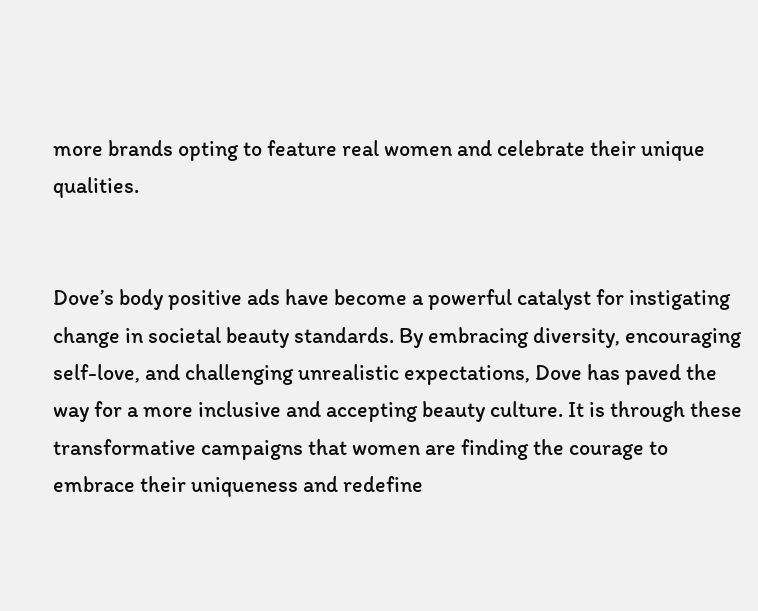more brands opting to feature real women and celebrate their unique qualities.


Dove’s body positive ads have become a powerful catalyst for instigating change in societal beauty standards. By embracing diversity, encouraging self-love, and challenging unrealistic expectations, Dove has paved the way for a more inclusive and accepting beauty culture. It is through these transformative campaigns that women are finding the courage to embrace their uniqueness and redefine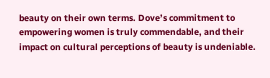beauty on their own terms. Dove’s commitment to empowering women is truly commendable, and their impact on cultural perceptions of beauty is undeniable.